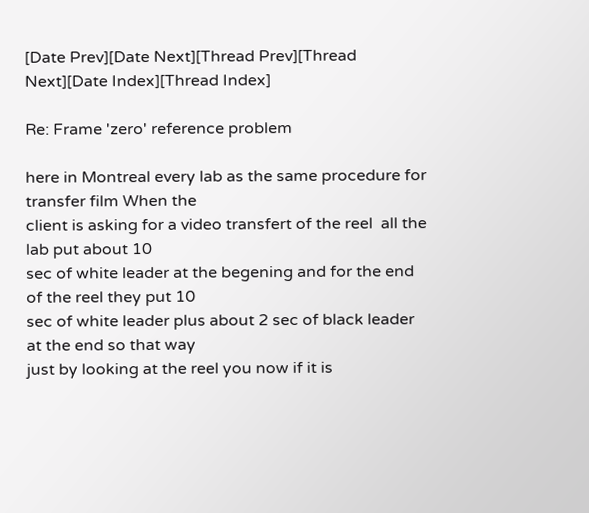[Date Prev][Date Next][Thread Prev][Thread Next][Date Index][Thread Index]

Re: Frame 'zero' reference problem

here in Montreal every lab as the same procedure for transfer film When the
client is asking for a video transfert of the reel  all the lab put about 10
sec of white leader at the begening and for the end of the reel they put 10
sec of white leader plus about 2 sec of black leader at the end so that way
just by looking at the reel you now if it is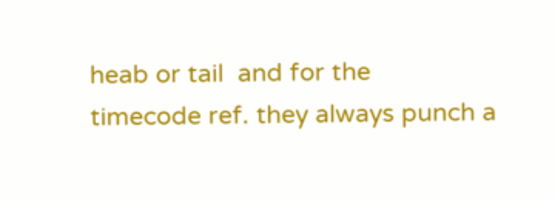heab or tail  and for the
timecode ref. they always punch a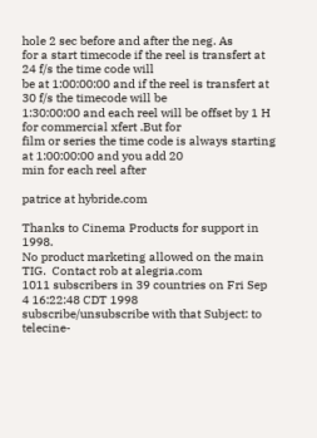hole 2 sec before and after the neg. As
for a start timecode if the reel is transfert at 24 f/s the time code will
be at 1:00:00:00 and if the reel is transfert at 30 f/s the timecode will be
1:30:00:00 and each reel will be offset by 1 H for commercial xfert .But for
film or series the time code is always starting at 1:00:00:00 and you add 20
min for each reel after

patrice at hybride.com

Thanks to Cinema Products for support in 1998.
No product marketing allowed on the main TIG.  Contact rob at alegria.com
1011 subscribers in 39 countries on Fri Sep  4 16:22:48 CDT 1998
subscribe/unsubscribe with that Subject: to telecine-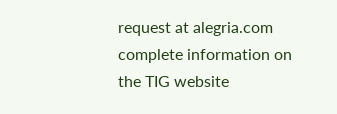request at alegria.com
complete information on the TIG website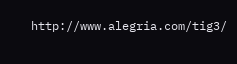http://www.alegria.com/tig3/